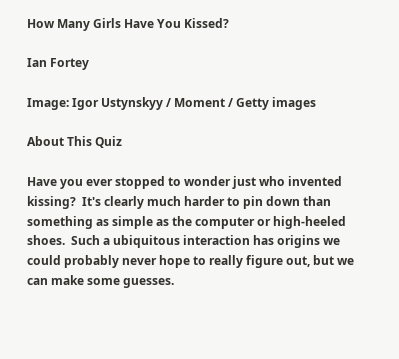How Many Girls Have You Kissed?

Ian Fortey

Image: Igor Ustynskyy / Moment / Getty images

About This Quiz

Have you ever stopped to wonder just who invented kissing?  It's clearly much harder to pin down than something as simple as the computer or high-heeled shoes.  Such a ubiquitous interaction has origins we could probably never hope to really figure out, but we can make some guesses.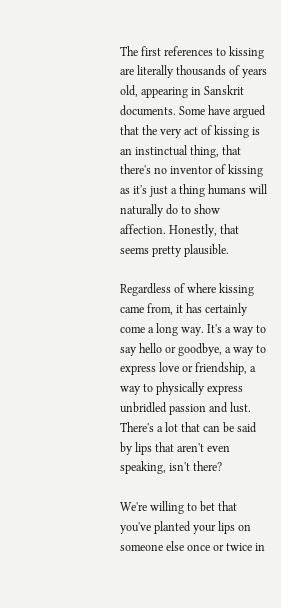The first references to kissing are literally thousands of years old, appearing in Sanskrit documents. Some have argued that the very act of kissing is an instinctual thing, that there's no inventor of kissing as it's just a thing humans will naturally do to show affection. Honestly, that seems pretty plausible.

Regardless of where kissing came from, it has certainly come a long way. It's a way to say hello or goodbye, a way to express love or friendship, a way to physically express unbridled passion and lust. There's a lot that can be said by lips that aren't even speaking, isn't there?

We're willing to bet that you've planted your lips on someone else once or twice in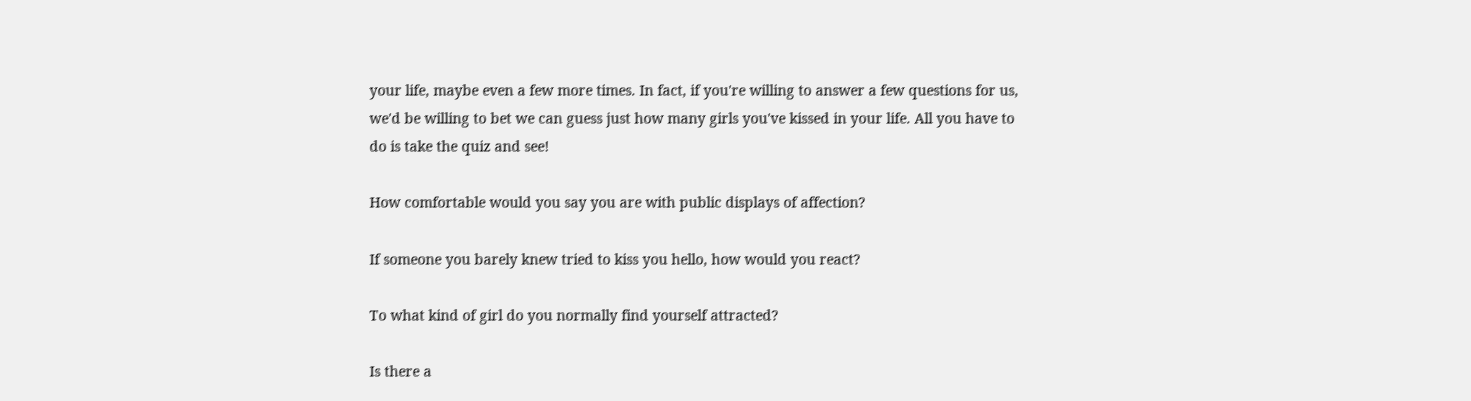your life, maybe even a few more times. In fact, if you're willing to answer a few questions for us, we'd be willing to bet we can guess just how many girls you've kissed in your life. All you have to do is take the quiz and see!

How comfortable would you say you are with public displays of affection?

If someone you barely knew tried to kiss you hello, how would you react?

To what kind of girl do you normally find yourself attracted?

Is there a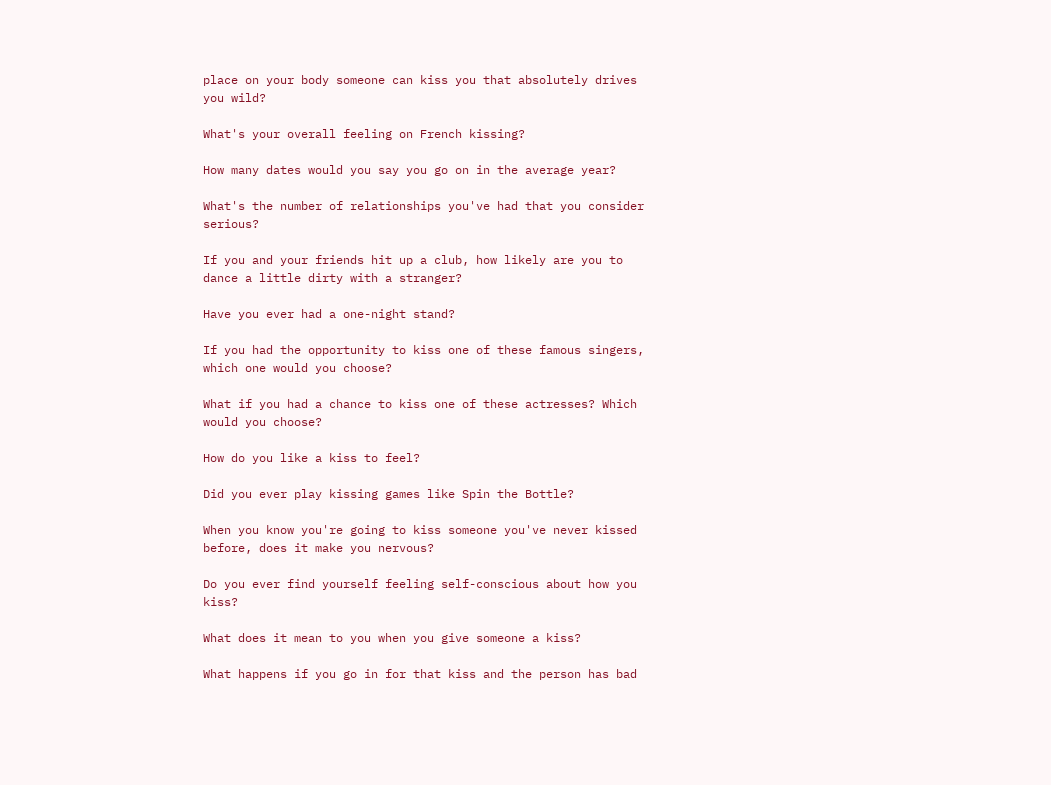place on your body someone can kiss you that absolutely drives you wild?

What's your overall feeling on French kissing?

How many dates would you say you go on in the average year?

What's the number of relationships you've had that you consider serious?

If you and your friends hit up a club, how likely are you to dance a little dirty with a stranger?

Have you ever had a one-night stand?

If you had the opportunity to kiss one of these famous singers, which one would you choose?

What if you had a chance to kiss one of these actresses? Which would you choose?

How do you like a kiss to feel?

Did you ever play kissing games like Spin the Bottle?

When you know you're going to kiss someone you've never kissed before, does it make you nervous?

Do you ever find yourself feeling self-conscious about how you kiss?

What does it mean to you when you give someone a kiss?

What happens if you go in for that kiss and the person has bad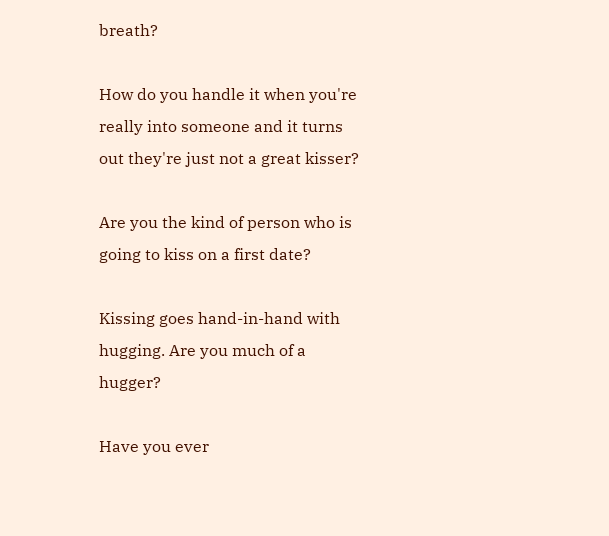breath?

How do you handle it when you're really into someone and it turns out they're just not a great kisser?

Are you the kind of person who is going to kiss on a first date?

Kissing goes hand-in-hand with hugging. Are you much of a hugger?

Have you ever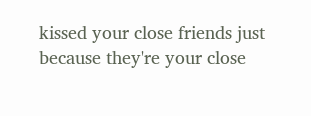kissed your close friends just because they're your close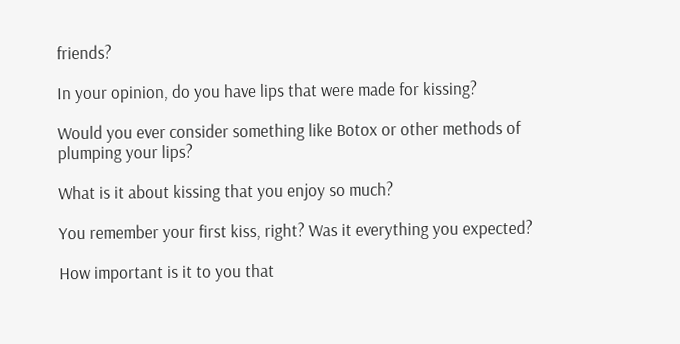friends?

In your opinion, do you have lips that were made for kissing?

Would you ever consider something like Botox or other methods of plumping your lips?

What is it about kissing that you enjoy so much?

You remember your first kiss, right? Was it everything you expected?

How important is it to you that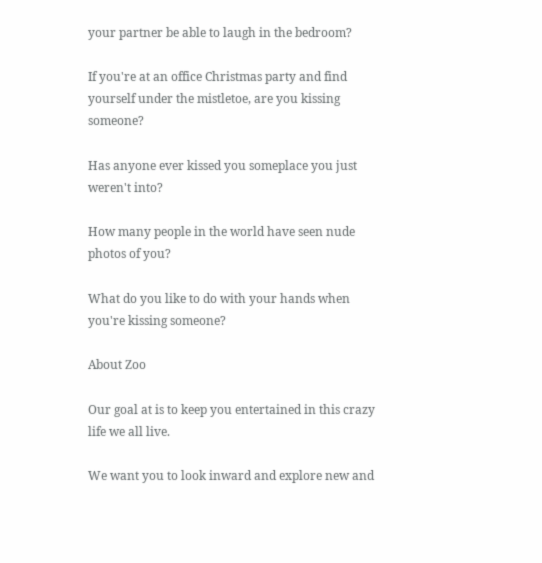your partner be able to laugh in the bedroom?

If you're at an office Christmas party and find yourself under the mistletoe, are you kissing someone?

Has anyone ever kissed you someplace you just weren't into?

How many people in the world have seen nude photos of you?

What do you like to do with your hands when you're kissing someone?

About Zoo

Our goal at is to keep you entertained in this crazy life we all live.

We want you to look inward and explore new and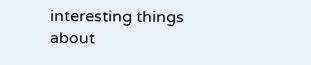interesting things about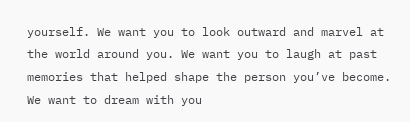yourself. We want you to look outward and marvel at the world around you. We want you to laugh at past memories that helped shape the person you’ve become. We want to dream with you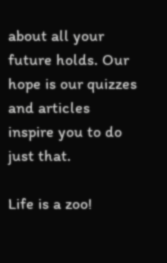about all your future holds. Our hope is our quizzes and articles inspire you to do just that.

Life is a zoo!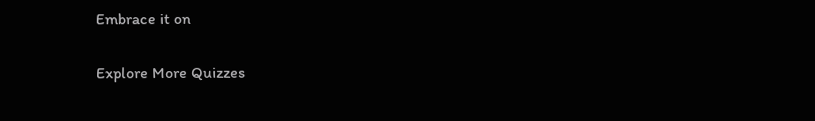Embrace it on

Explore More Quizzes